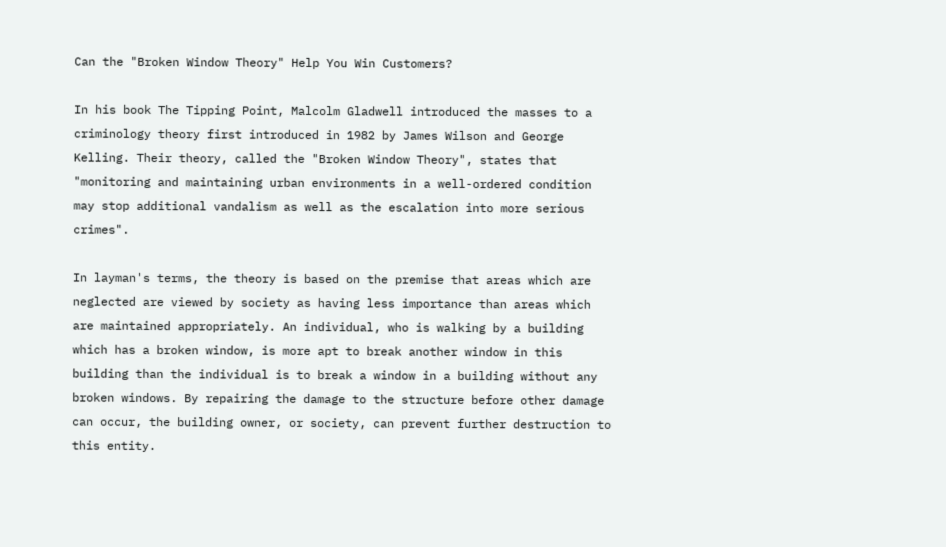Can the "Broken Window Theory" Help You Win Customers?

In his book The Tipping Point, Malcolm Gladwell introduced the masses to a criminology theory first introduced in 1982 by James Wilson and George Kelling. Their theory, called the "Broken Window Theory", states that "monitoring and maintaining urban environments in a well-ordered condition may stop additional vandalism as well as the escalation into more serious crimes".

In layman's terms, the theory is based on the premise that areas which are neglected are viewed by society as having less importance than areas which are maintained appropriately. An individual, who is walking by a building which has a broken window, is more apt to break another window in this building than the individual is to break a window in a building without any broken windows. By repairing the damage to the structure before other damage can occur, the building owner, or society, can prevent further destruction to this entity.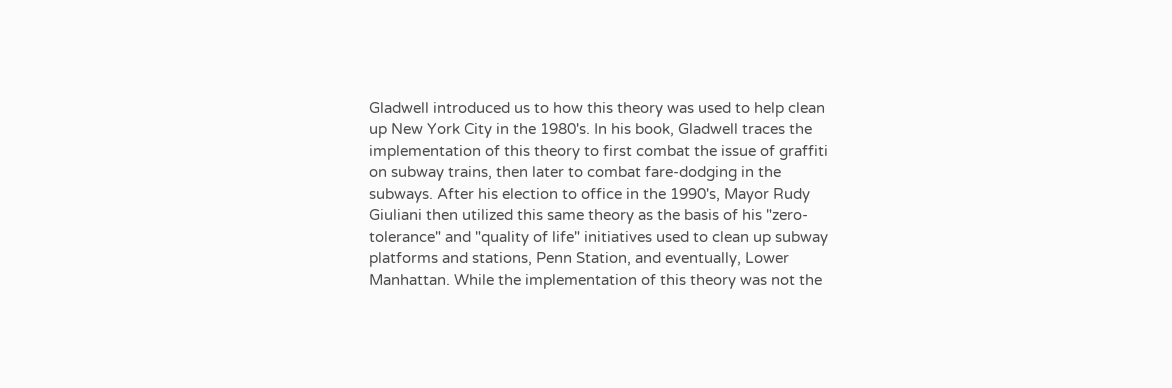Gladwell introduced us to how this theory was used to help clean up New York City in the 1980's. In his book, Gladwell traces the implementation of this theory to first combat the issue of graffiti on subway trains, then later to combat fare-dodging in the subways. After his election to office in the 1990's, Mayor Rudy Giuliani then utilized this same theory as the basis of his "zero-tolerance" and "quality of life" initiatives used to clean up subway platforms and stations, Penn Station, and eventually, Lower Manhattan. While the implementation of this theory was not the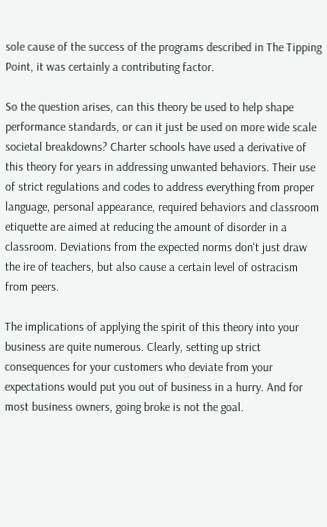sole cause of the success of the programs described in The Tipping Point, it was certainly a contributing factor.

So the question arises, can this theory be used to help shape performance standards, or can it just be used on more wide scale societal breakdowns? Charter schools have used a derivative of this theory for years in addressing unwanted behaviors. Their use of strict regulations and codes to address everything from proper language, personal appearance, required behaviors and classroom etiquette are aimed at reducing the amount of disorder in a classroom. Deviations from the expected norms don't just draw the ire of teachers, but also cause a certain level of ostracism from peers.

The implications of applying the spirit of this theory into your business are quite numerous. Clearly, setting up strict consequences for your customers who deviate from your expectations would put you out of business in a hurry. And for most business owners, going broke is not the goal.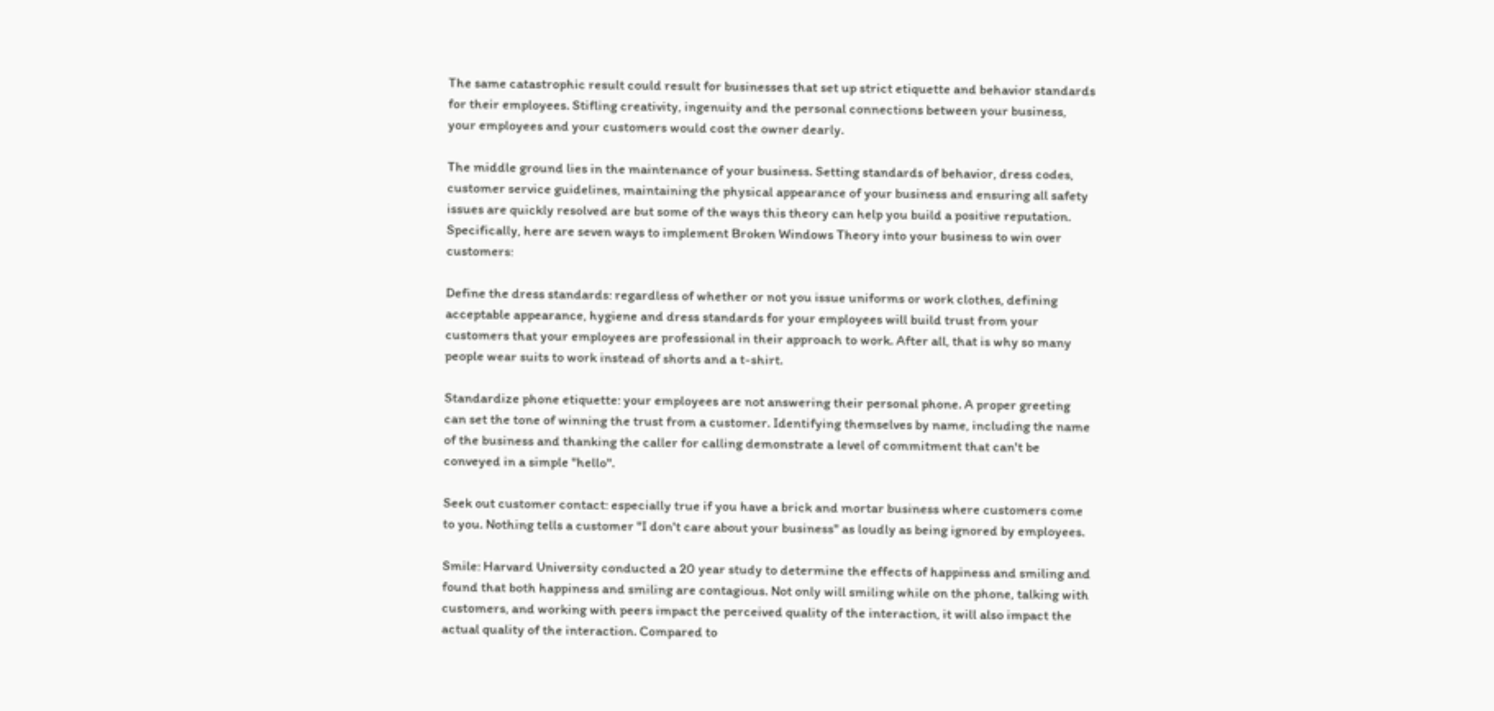The same catastrophic result could result for businesses that set up strict etiquette and behavior standards for their employees. Stifling creativity, ingenuity and the personal connections between your business, your employees and your customers would cost the owner dearly.

The middle ground lies in the maintenance of your business. Setting standards of behavior, dress codes, customer service guidelines, maintaining the physical appearance of your business and ensuring all safety issues are quickly resolved are but some of the ways this theory can help you build a positive reputation. Specifically, here are seven ways to implement Broken Windows Theory into your business to win over customers:

Define the dress standards: regardless of whether or not you issue uniforms or work clothes, defining acceptable appearance, hygiene and dress standards for your employees will build trust from your customers that your employees are professional in their approach to work. After all, that is why so many people wear suits to work instead of shorts and a t-shirt.

Standardize phone etiquette: your employees are not answering their personal phone. A proper greeting can set the tone of winning the trust from a customer. Identifying themselves by name, including the name of the business and thanking the caller for calling demonstrate a level of commitment that can't be conveyed in a simple "hello".

Seek out customer contact: especially true if you have a brick and mortar business where customers come to you. Nothing tells a customer "I don't care about your business" as loudly as being ignored by employees.

Smile: Harvard University conducted a 20 year study to determine the effects of happiness and smiling and found that both happiness and smiling are contagious. Not only will smiling while on the phone, talking with customers, and working with peers impact the perceived quality of the interaction, it will also impact the actual quality of the interaction. Compared to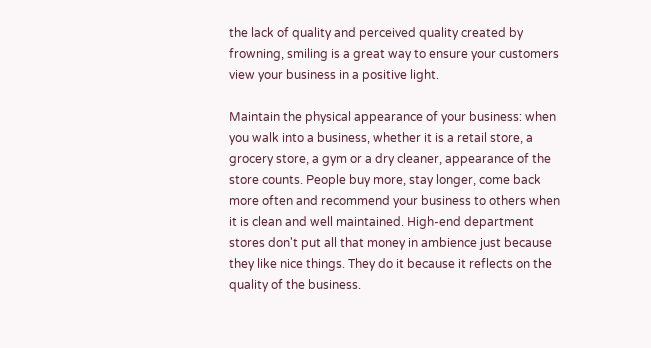the lack of quality and perceived quality created by frowning, smiling is a great way to ensure your customers view your business in a positive light.

Maintain the physical appearance of your business: when you walk into a business, whether it is a retail store, a grocery store, a gym or a dry cleaner, appearance of the store counts. People buy more, stay longer, come back more often and recommend your business to others when it is clean and well maintained. High-end department stores don't put all that money in ambience just because they like nice things. They do it because it reflects on the quality of the business.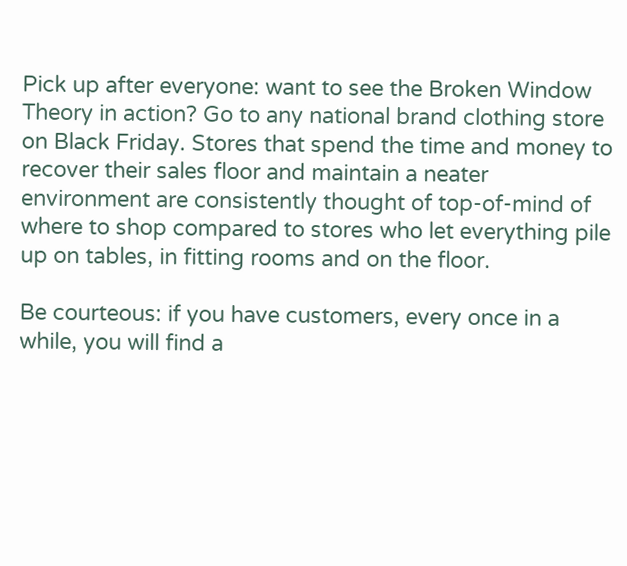Pick up after everyone: want to see the Broken Window Theory in action? Go to any national brand clothing store on Black Friday. Stores that spend the time and money to recover their sales floor and maintain a neater environment are consistently thought of top-of-mind of where to shop compared to stores who let everything pile up on tables, in fitting rooms and on the floor.

Be courteous: if you have customers, every once in a while, you will find a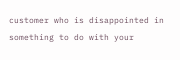customer who is disappointed in something to do with your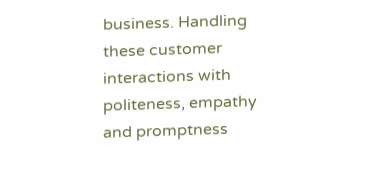business. Handling these customer interactions with politeness, empathy and promptness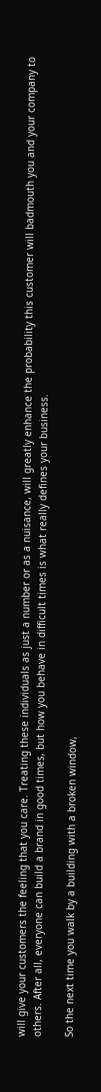will give your customers the feeling that you care. Treating these individuals as just a number or as a nuisance, will greatly enhance the probability this customer will badmouth you and your company to others. After all, everyone can build a brand in good times, but how you behave in difficult times is what really defines your business.

So the next time you walk by a building with a broken window,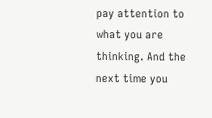pay attention to what you are thinking. And the next time you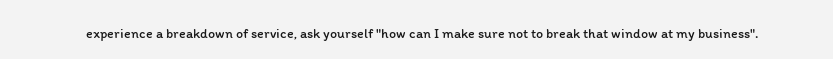experience a breakdown of service, ask yourself "how can I make sure not to break that window at my business".